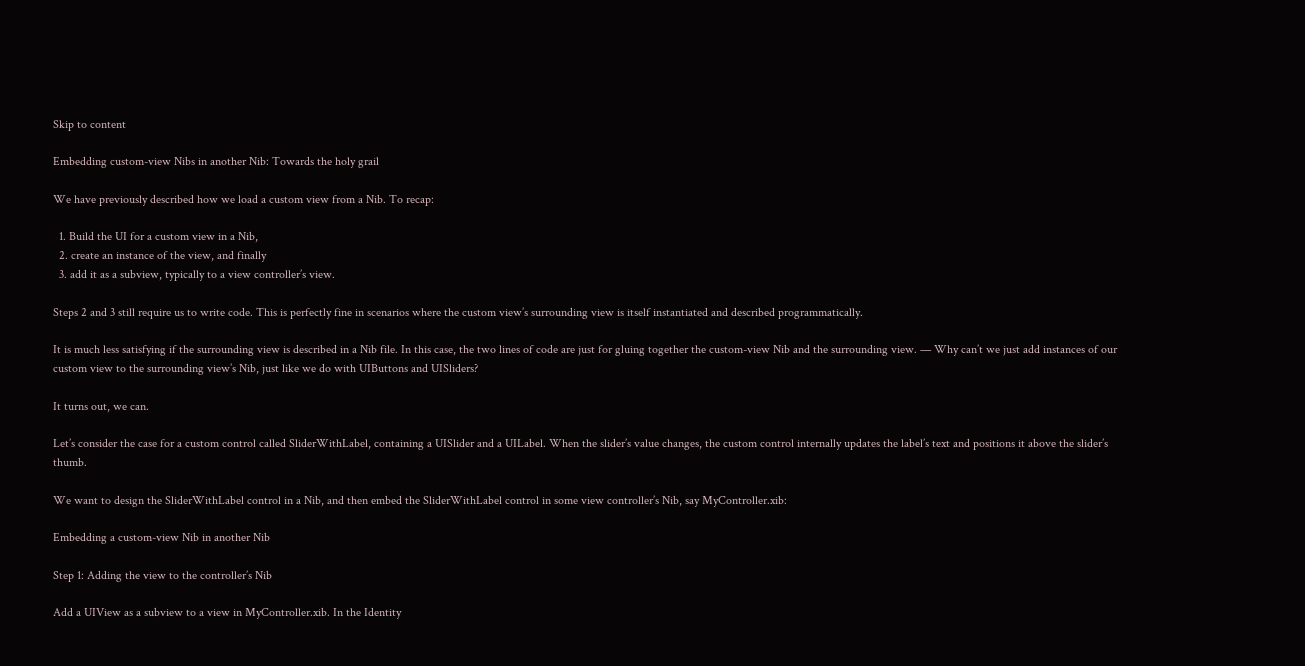Skip to content

Embedding custom-view Nibs in another Nib: Towards the holy grail

We have previously described how we load a custom view from a Nib. To recap:

  1. Build the UI for a custom view in a Nib,
  2. create an instance of the view, and finally
  3. add it as a subview, typically to a view controller’s view.

Steps 2 and 3 still require us to write code. This is perfectly fine in scenarios where the custom view’s surrounding view is itself instantiated and described programmatically.

It is much less satisfying if the surrounding view is described in a Nib file. In this case, the two lines of code are just for gluing together the custom-view Nib and the surrounding view. — Why can’t we just add instances of our custom view to the surrounding view’s Nib, just like we do with UIButtons and UISliders?

It turns out, we can.

Let’s consider the case for a custom control called SliderWithLabel, containing a UISlider and a UILabel. When the slider’s value changes, the custom control internally updates the label’s text and positions it above the slider’s thumb.

We want to design the SliderWithLabel control in a Nib, and then embed the SliderWithLabel control in some view controller’s Nib, say MyController.xib:

Embedding a custom-view Nib in another Nib

Step 1: Adding the view to the controller’s Nib

Add a UIView as a subview to a view in MyController.xib. In the Identity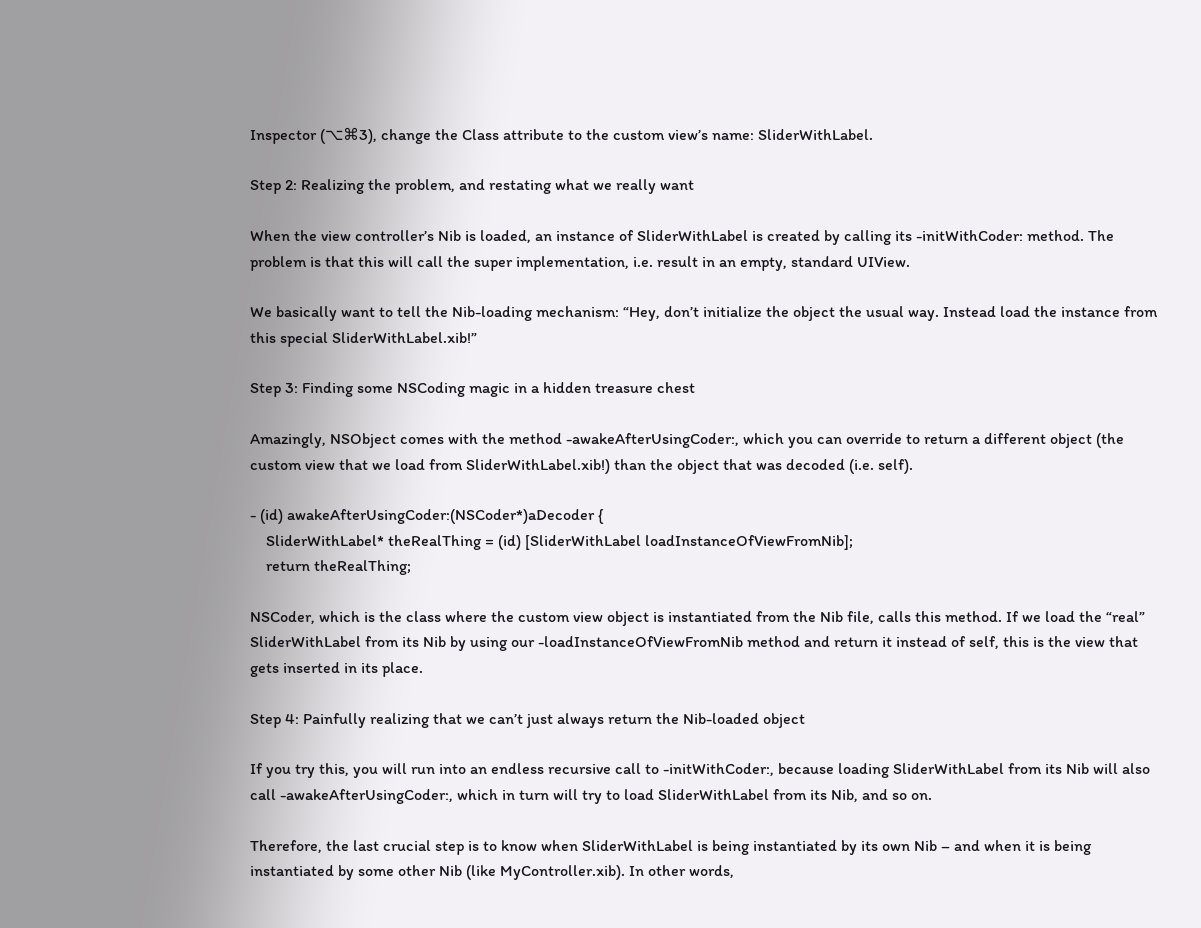Inspector (⌥⌘3), change the Class attribute to the custom view’s name: SliderWithLabel.

Step 2: Realizing the problem, and restating what we really want

When the view controller’s Nib is loaded, an instance of SliderWithLabel is created by calling its -initWithCoder: method. The problem is that this will call the super implementation, i.e. result in an empty, standard UIView.

We basically want to tell the Nib-loading mechanism: “Hey, don’t initialize the object the usual way. Instead load the instance from this special SliderWithLabel.xib!”

Step 3: Finding some NSCoding magic in a hidden treasure chest

Amazingly, NSObject comes with the method -awakeAfterUsingCoder:, which you can override to return a different object (the custom view that we load from SliderWithLabel.xib!) than the object that was decoded (i.e. self).

- (id) awakeAfterUsingCoder:(NSCoder*)aDecoder {
    SliderWithLabel* theRealThing = (id) [SliderWithLabel loadInstanceOfViewFromNib];
    return theRealThing;

NSCoder, which is the class where the custom view object is instantiated from the Nib file, calls this method. If we load the “real” SliderWithLabel from its Nib by using our -loadInstanceOfViewFromNib method and return it instead of self, this is the view that gets inserted in its place.

Step 4: Painfully realizing that we can’t just always return the Nib-loaded object

If you try this, you will run into an endless recursive call to -initWithCoder:, because loading SliderWithLabel from its Nib will also call -awakeAfterUsingCoder:, which in turn will try to load SliderWithLabel from its Nib, and so on.

Therefore, the last crucial step is to know when SliderWithLabel is being instantiated by its own Nib – and when it is being instantiated by some other Nib (like MyController.xib). In other words,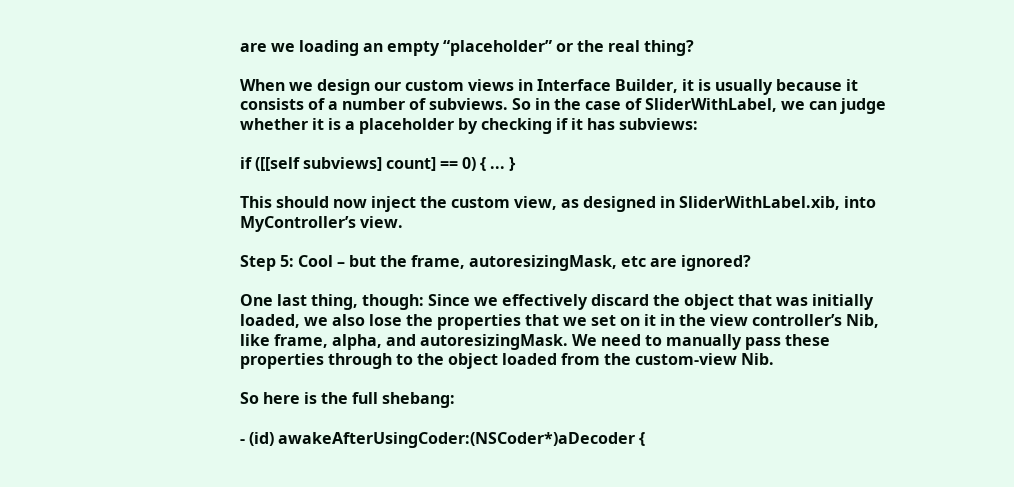are we loading an empty “placeholder” or the real thing?

When we design our custom views in Interface Builder, it is usually because it consists of a number of subviews. So in the case of SliderWithLabel, we can judge whether it is a placeholder by checking if it has subviews:

if ([[self subviews] count] == 0) { ... }

This should now inject the custom view, as designed in SliderWithLabel.xib, into MyController’s view.

Step 5: Cool – but the frame, autoresizingMask, etc are ignored?

One last thing, though: Since we effectively discard the object that was initially loaded, we also lose the properties that we set on it in the view controller’s Nib, like frame, alpha, and autoresizingMask. We need to manually pass these properties through to the object loaded from the custom-view Nib.

So here is the full shebang:

- (id) awakeAfterUsingCoder:(NSCoder*)aDecoder {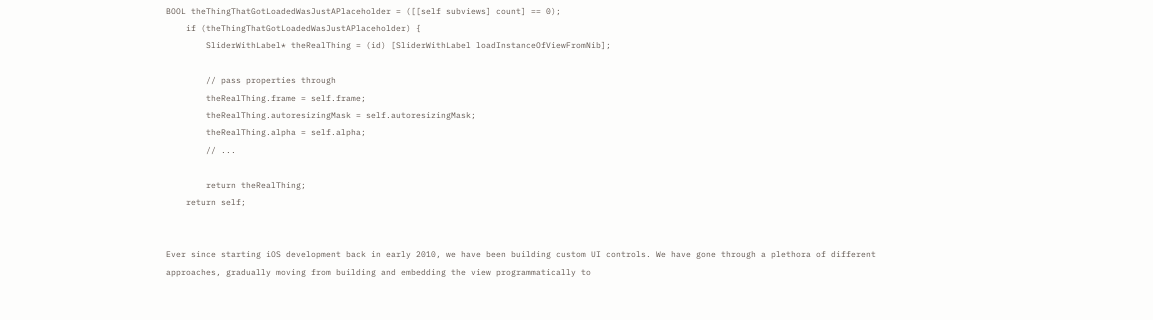BOOL theThingThatGotLoadedWasJustAPlaceholder = ([[self subviews] count] == 0);
    if (theThingThatGotLoadedWasJustAPlaceholder) {
        SliderWithLabel* theRealThing = (id) [SliderWithLabel loadInstanceOfViewFromNib];

        // pass properties through
        theRealThing.frame = self.frame;
        theRealThing.autoresizingMask = self.autoresizingMask;
        theRealThing.alpha = self.alpha;
        // ...

        return theRealThing;
    return self;


Ever since starting iOS development back in early 2010, we have been building custom UI controls. We have gone through a plethora of different approaches, gradually moving from building and embedding the view programmatically to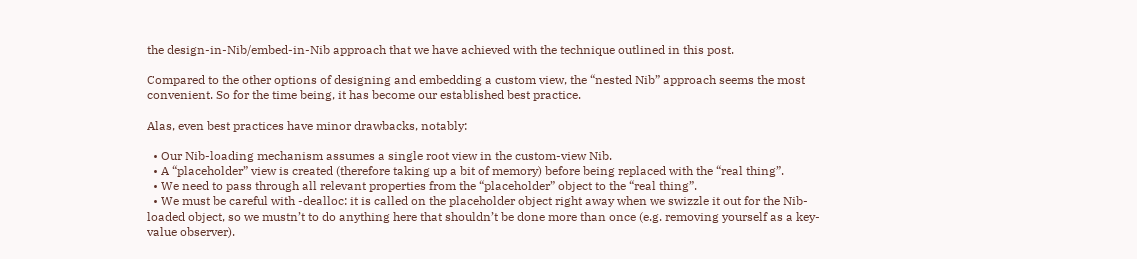the design-in-Nib/embed-in-Nib approach that we have achieved with the technique outlined in this post.

Compared to the other options of designing and embedding a custom view, the “nested Nib” approach seems the most convenient. So for the time being, it has become our established best practice.

Alas, even best practices have minor drawbacks, notably:

  • Our Nib-loading mechanism assumes a single root view in the custom-view Nib.
  • A “placeholder” view is created (therefore taking up a bit of memory) before being replaced with the “real thing”.
  • We need to pass through all relevant properties from the “placeholder” object to the “real thing”.
  • We must be careful with -dealloc: it is called on the placeholder object right away when we swizzle it out for the Nib-loaded object, so we mustn’t to do anything here that shouldn’t be done more than once (e.g. removing yourself as a key-value observer).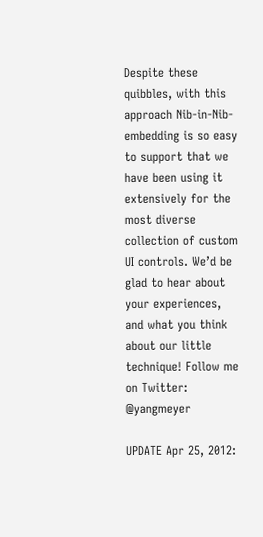Despite these quibbles, with this approach Nib-in-Nib-embedding is so easy to support that we have been using it extensively for the most diverse collection of custom UI controls. We’d be glad to hear about your experiences, and what you think about our little technique! Follow me on Twitter: @yangmeyer

UPDATE Apr 25, 2012: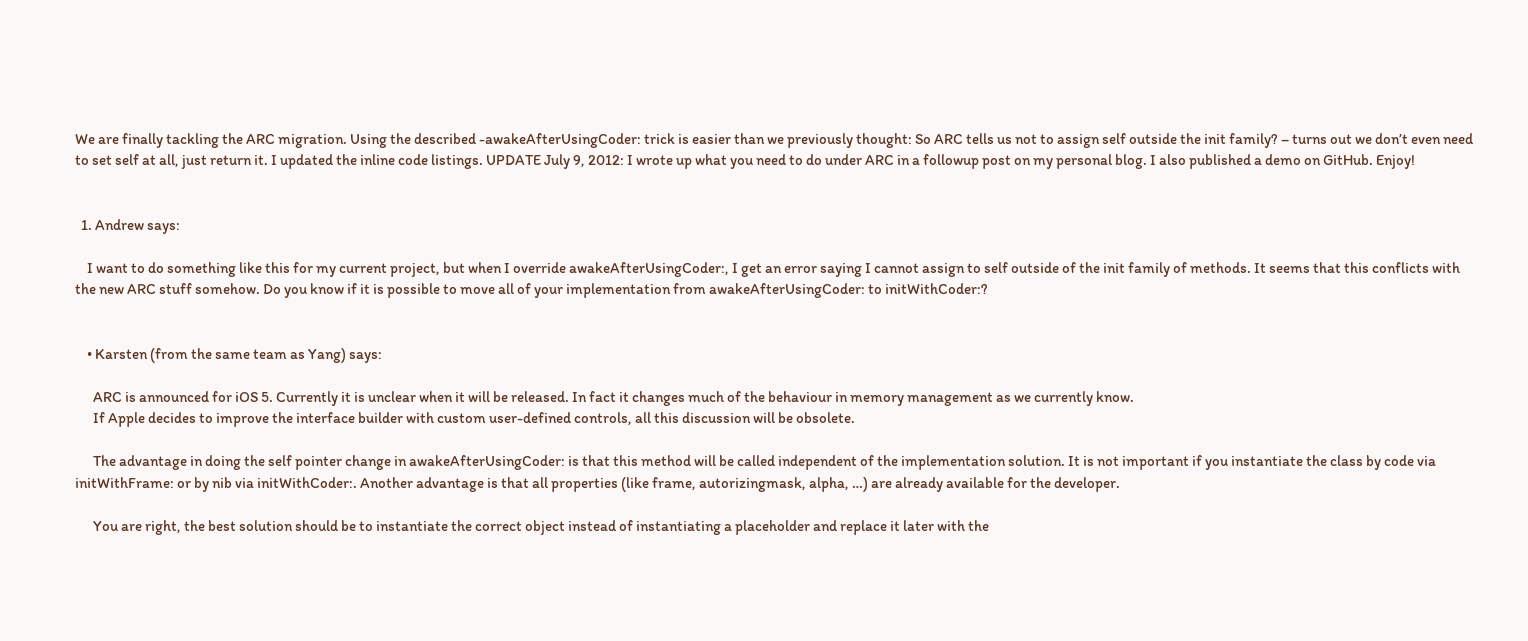We are finally tackling the ARC migration. Using the described -awakeAfterUsingCoder: trick is easier than we previously thought: So ARC tells us not to assign self outside the init family? – turns out we don’t even need to set self at all, just return it. I updated the inline code listings. UPDATE July 9, 2012: I wrote up what you need to do under ARC in a followup post on my personal blog. I also published a demo on GitHub. Enjoy!


  1. Andrew says:

    I want to do something like this for my current project, but when I override awakeAfterUsingCoder:, I get an error saying I cannot assign to self outside of the init family of methods. It seems that this conflicts with the new ARC stuff somehow. Do you know if it is possible to move all of your implementation from awakeAfterUsingCoder: to initWithCoder:?


    • Karsten (from the same team as Yang) says:

      ARC is announced for iOS 5. Currently it is unclear when it will be released. In fact it changes much of the behaviour in memory management as we currently know.
      If Apple decides to improve the interface builder with custom user-defined controls, all this discussion will be obsolete.

      The advantage in doing the self pointer change in awakeAfterUsingCoder: is that this method will be called independent of the implementation solution. It is not important if you instantiate the class by code via initWithFrame: or by nib via initWithCoder:. Another advantage is that all properties (like frame, autorizingmask, alpha, …) are already available for the developer.

      You are right, the best solution should be to instantiate the correct object instead of instantiating a placeholder and replace it later with the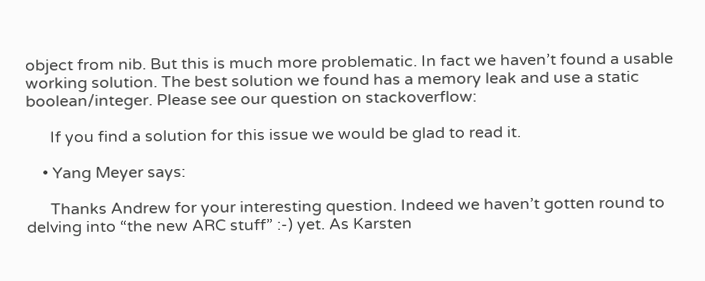object from nib. But this is much more problematic. In fact we haven’t found a usable working solution. The best solution we found has a memory leak and use a static boolean/integer. Please see our question on stackoverflow:

      If you find a solution for this issue we would be glad to read it.

    • Yang Meyer says:

      Thanks Andrew for your interesting question. Indeed we haven’t gotten round to delving into “the new ARC stuff” :-) yet. As Karsten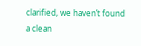clarified, we haven’t found a clean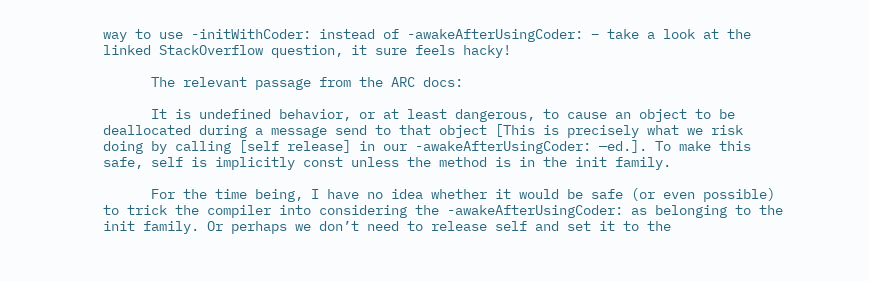way to use -initWithCoder: instead of -awakeAfterUsingCoder: – take a look at the linked StackOverflow question, it sure feels hacky!

      The relevant passage from the ARC docs:

      It is undefined behavior, or at least dangerous, to cause an object to be deallocated during a message send to that object [This is precisely what we risk doing by calling [self release] in our -awakeAfterUsingCoder: —ed.]. To make this safe, self is implicitly const unless the method is in the init family.

      For the time being, I have no idea whether it would be safe (or even possible) to trick the compiler into considering the -awakeAfterUsingCoder: as belonging to the init family. Or perhaps we don’t need to release self and set it to the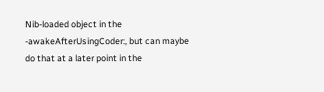Nib-loaded object in the -awakeAfterUsingCoder:, but can maybe do that at a later point in the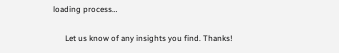loading process…

      Let us know of any insights you find. Thanks!